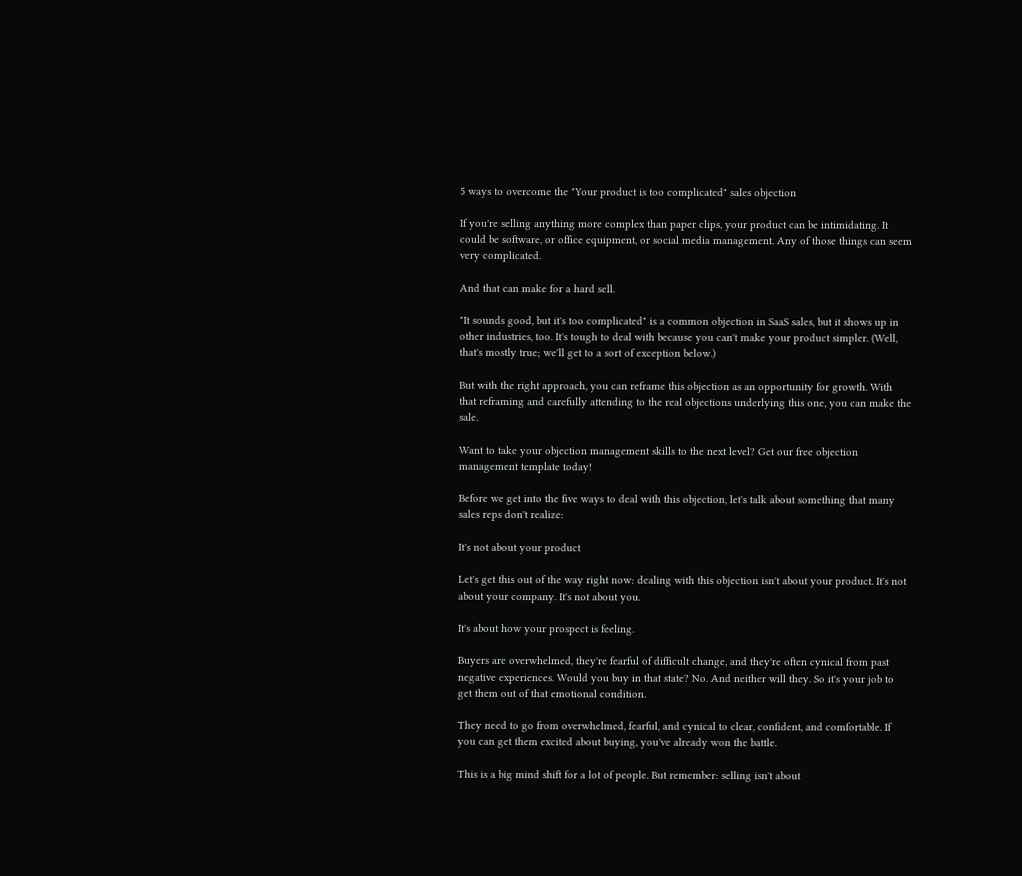5 ways to overcome the "Your product is too complicated" sales objection

If you're selling anything more complex than paper clips, your product can be intimidating. It could be software, or office equipment, or social media management. Any of those things can seem very complicated.

And that can make for a hard sell.

"It sounds good, but it's too complicated" is a common objection in SaaS sales, but it shows up in other industries, too. It's tough to deal with because you can't make your product simpler. (Well, that's mostly true; we'll get to a sort of exception below.)

But with the right approach, you can reframe this objection as an opportunity for growth. With that reframing and carefully attending to the real objections underlying this one, you can make the sale.

Want to take your objection management skills to the next level? Get our free objection management template today!

Before we get into the five ways to deal with this objection, let's talk about something that many sales reps don't realize:

It's not about your product

Let's get this out of the way right now: dealing with this objection isn't about your product. It's not about your company. It's not about you.

It's about how your prospect is feeling.

Buyers are overwhelmed, they're fearful of difficult change, and they're often cynical from past negative experiences. Would you buy in that state? No. And neither will they. So it's your job to get them out of that emotional condition.

They need to go from overwhelmed, fearful, and cynical to clear, confident, and comfortable. If you can get them excited about buying, you've already won the battle.

This is a big mind shift for a lot of people. But remember: selling isn't about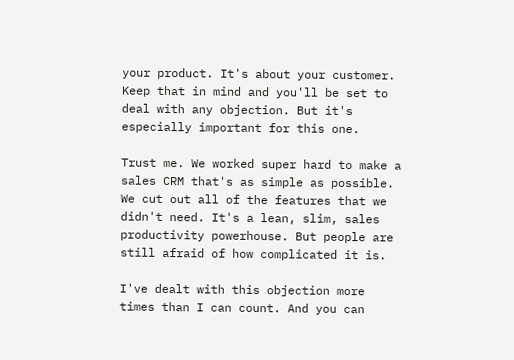your product. It's about your customer. Keep that in mind and you'll be set to deal with any objection. But it's especially important for this one.

Trust me. We worked super hard to make a sales CRM that's as simple as possible. We cut out all of the features that we didn't need. It's a lean, slim, sales productivity powerhouse. But people are still afraid of how complicated it is.

I've dealt with this objection more times than I can count. And you can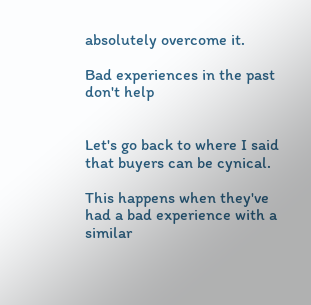absolutely overcome it.

Bad experiences in the past don't help


Let's go back to where I said that buyers can be cynical.

This happens when they've had a bad experience with a similar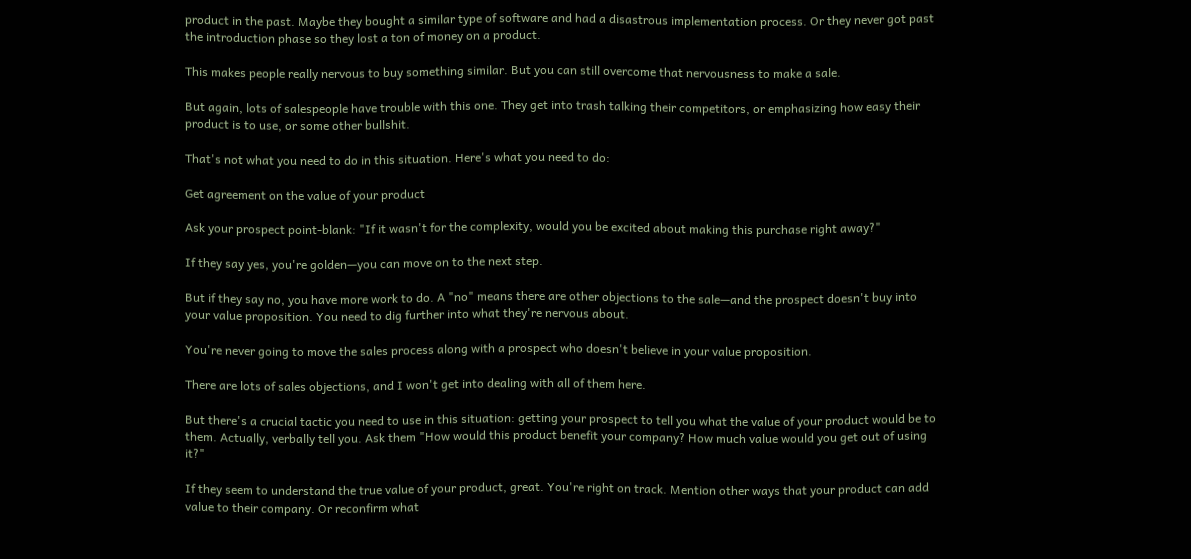product in the past. Maybe they bought a similar type of software and had a disastrous implementation process. Or they never got past the introduction phase so they lost a ton of money on a product.

This makes people really nervous to buy something similar. But you can still overcome that nervousness to make a sale.

But again, lots of salespeople have trouble with this one. They get into trash talking their competitors, or emphasizing how easy their product is to use, or some other bullshit.

That's not what you need to do in this situation. Here's what you need to do:

Get agreement on the value of your product

Ask your prospect point-blank: "If it wasn't for the complexity, would you be excited about making this purchase right away?"

If they say yes, you're golden—you can move on to the next step.

But if they say no, you have more work to do. A "no" means there are other objections to the sale—and the prospect doesn't buy into your value proposition. You need to dig further into what they're nervous about.

You're never going to move the sales process along with a prospect who doesn't believe in your value proposition.

There are lots of sales objections, and I won't get into dealing with all of them here.

But there's a crucial tactic you need to use in this situation: getting your prospect to tell you what the value of your product would be to them. Actually, verbally tell you. Ask them "How would this product benefit your company? How much value would you get out of using it?"

If they seem to understand the true value of your product, great. You're right on track. Mention other ways that your product can add value to their company. Or reconfirm what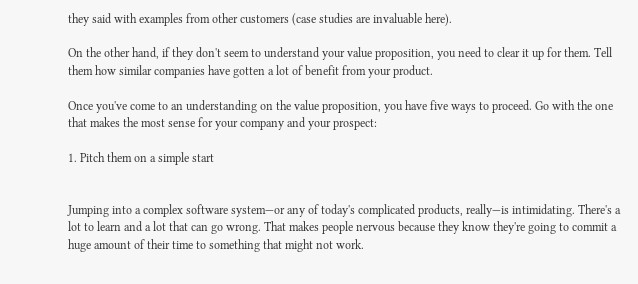they said with examples from other customers (case studies are invaluable here).

On the other hand, if they don't seem to understand your value proposition, you need to clear it up for them. Tell them how similar companies have gotten a lot of benefit from your product.

Once you've come to an understanding on the value proposition, you have five ways to proceed. Go with the one that makes the most sense for your company and your prospect:

1. Pitch them on a simple start


Jumping into a complex software system—or any of today's complicated products, really—is intimidating. There's a lot to learn and a lot that can go wrong. That makes people nervous because they know they're going to commit a huge amount of their time to something that might not work.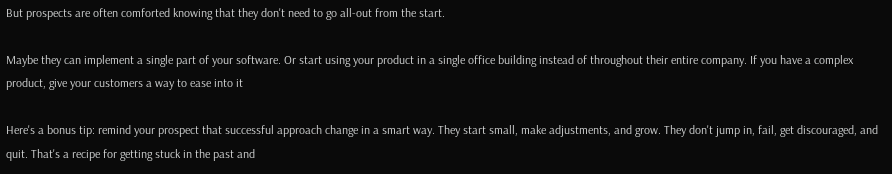But prospects are often comforted knowing that they don't need to go all-out from the start.

Maybe they can implement a single part of your software. Or start using your product in a single office building instead of throughout their entire company. If you have a complex product, give your customers a way to ease into it

Here's a bonus tip: remind your prospect that successful approach change in a smart way. They start small, make adjustments, and grow. They don't jump in, fail, get discouraged, and quit. That's a recipe for getting stuck in the past and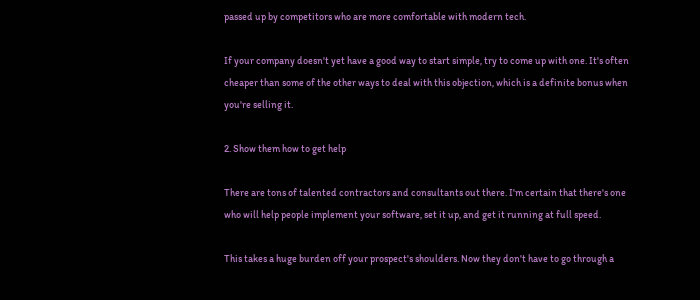passed up by competitors who are more comfortable with modern tech.

If your company doesn't yet have a good way to start simple, try to come up with one. It's often cheaper than some of the other ways to deal with this objection, which is a definite bonus when you're selling it.

2. Show them how to get help

There are tons of talented contractors and consultants out there. I'm certain that there's one who will help people implement your software, set it up, and get it running at full speed.

This takes a huge burden off your prospect's shoulders. Now they don't have to go through a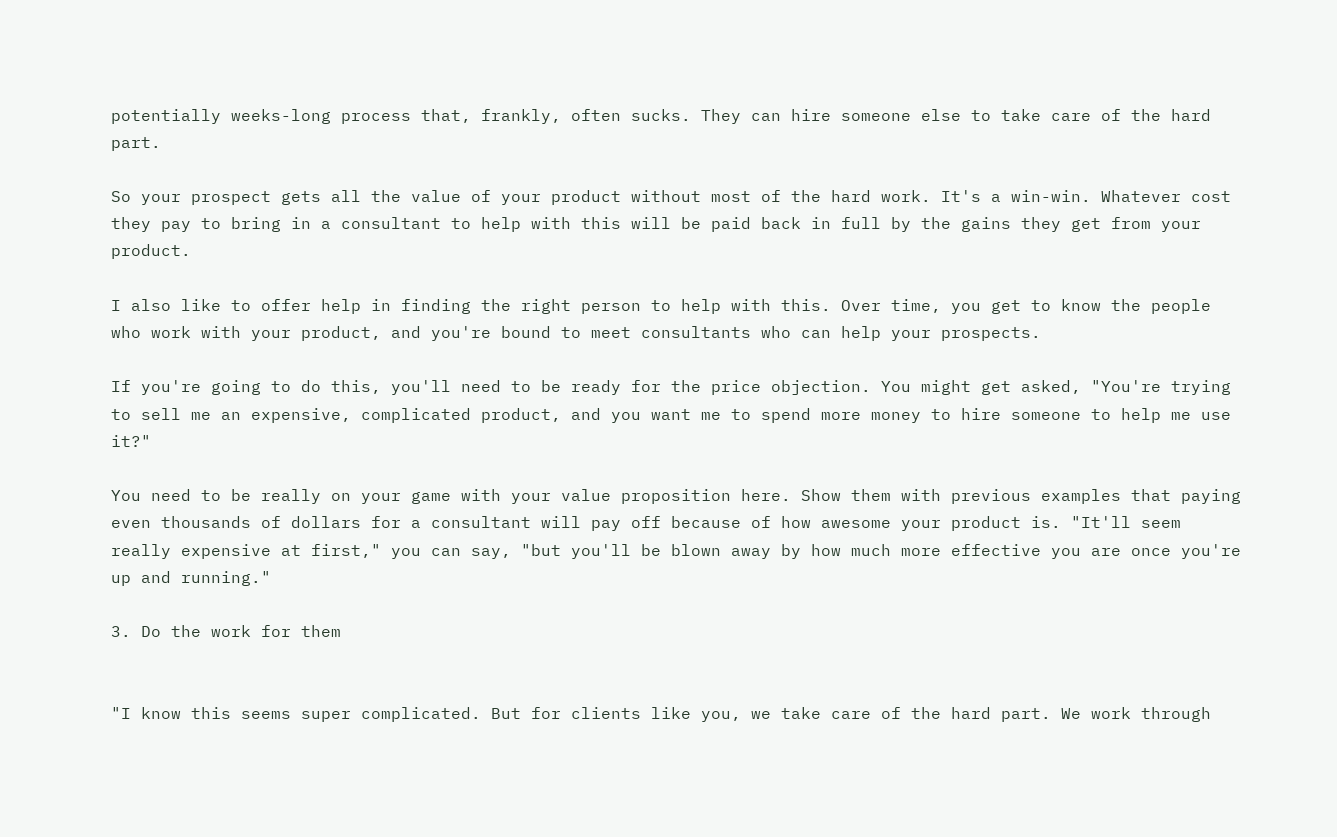potentially weeks-long process that, frankly, often sucks. They can hire someone else to take care of the hard part.

So your prospect gets all the value of your product without most of the hard work. It's a win-win. Whatever cost they pay to bring in a consultant to help with this will be paid back in full by the gains they get from your product.

I also like to offer help in finding the right person to help with this. Over time, you get to know the people who work with your product, and you're bound to meet consultants who can help your prospects.

If you're going to do this, you'll need to be ready for the price objection. You might get asked, "You're trying to sell me an expensive, complicated product, and you want me to spend more money to hire someone to help me use it?"

You need to be really on your game with your value proposition here. Show them with previous examples that paying even thousands of dollars for a consultant will pay off because of how awesome your product is. "It'll seem really expensive at first," you can say, "but you'll be blown away by how much more effective you are once you're up and running."

3. Do the work for them


"I know this seems super complicated. But for clients like you, we take care of the hard part. We work through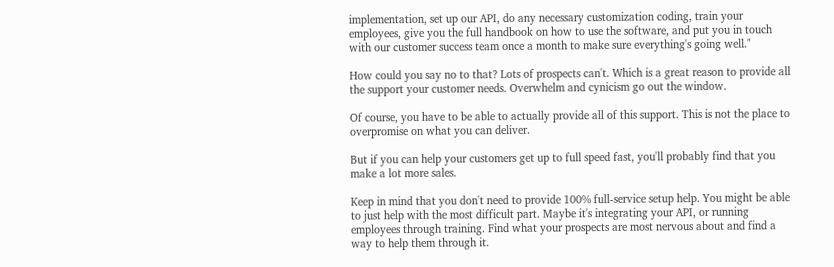implementation, set up our API, do any necessary customization coding, train your employees, give you the full handbook on how to use the software, and put you in touch with our customer success team once a month to make sure everything's going well."

How could you say no to that? Lots of prospects can't. Which is a great reason to provide all the support your customer needs. Overwhelm and cynicism go out the window.

Of course, you have to be able to actually provide all of this support. This is not the place to overpromise on what you can deliver.

But if you can help your customers get up to full speed fast, you'll probably find that you make a lot more sales.

Keep in mind that you don't need to provide 100% full-service setup help. You might be able to just help with the most difficult part. Maybe it's integrating your API, or running employees through training. Find what your prospects are most nervous about and find a way to help them through it.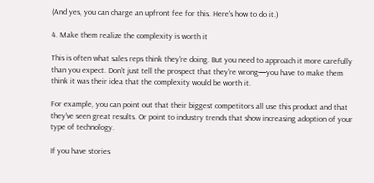(And yes, you can charge an upfront fee for this. Here's how to do it.)

4. Make them realize the complexity is worth it

This is often what sales reps think they're doing. But you need to approach it more carefully than you expect. Don't just tell the prospect that they're wrong—you have to make them think it was their idea that the complexity would be worth it.

For example, you can point out that their biggest competitors all use this product and that they've seen great results. Or point to industry trends that show increasing adoption of your type of technology.

If you have stories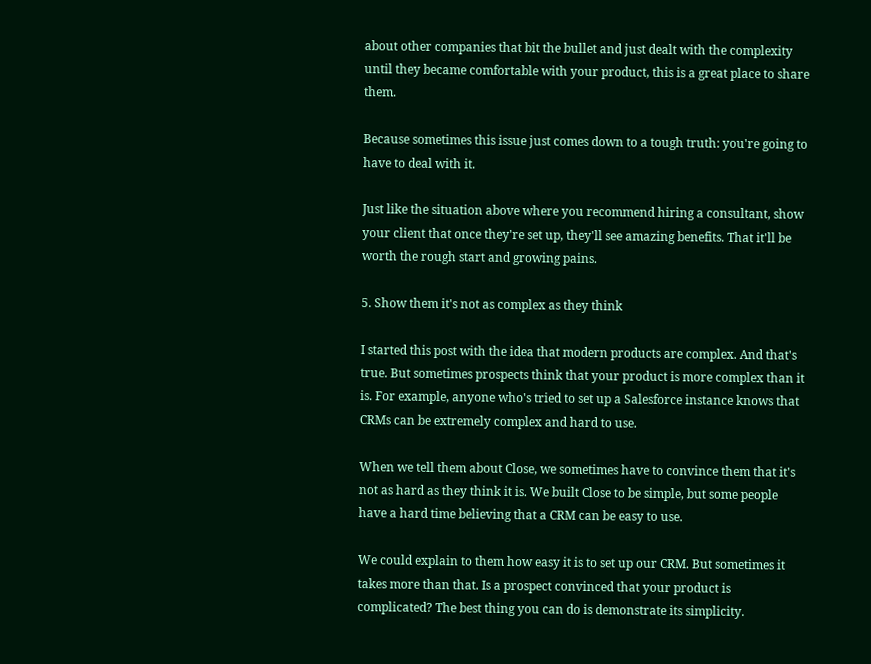about other companies that bit the bullet and just dealt with the complexity until they became comfortable with your product, this is a great place to share them.

Because sometimes this issue just comes down to a tough truth: you're going to have to deal with it.

Just like the situation above where you recommend hiring a consultant, show your client that once they're set up, they'll see amazing benefits. That it'll be worth the rough start and growing pains.

5. Show them it's not as complex as they think

I started this post with the idea that modern products are complex. And that's true. But sometimes prospects think that your product is more complex than it is. For example, anyone who's tried to set up a Salesforce instance knows that CRMs can be extremely complex and hard to use.

When we tell them about Close, we sometimes have to convince them that it's not as hard as they think it is. We built Close to be simple, but some people have a hard time believing that a CRM can be easy to use.

We could explain to them how easy it is to set up our CRM. But sometimes it takes more than that. Is a prospect convinced that your product is complicated? The best thing you can do is demonstrate its simplicity.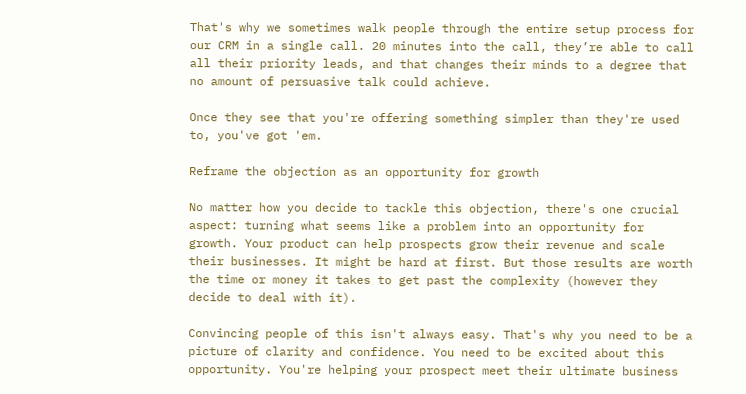That's why we sometimes walk people through the entire setup process for our CRM in a single call. 20 minutes into the call, they’re able to call all their priority leads, and that changes their minds to a degree that no amount of persuasive talk could achieve.

Once they see that you're offering something simpler than they're used to, you've got 'em.

Reframe the objection as an opportunity for growth

No matter how you decide to tackle this objection, there's one crucial aspect: turning what seems like a problem into an opportunity for growth. Your product can help prospects grow their revenue and scale their businesses. It might be hard at first. But those results are worth the time or money it takes to get past the complexity (however they decide to deal with it).

Convincing people of this isn't always easy. That's why you need to be a picture of clarity and confidence. You need to be excited about this opportunity. You're helping your prospect meet their ultimate business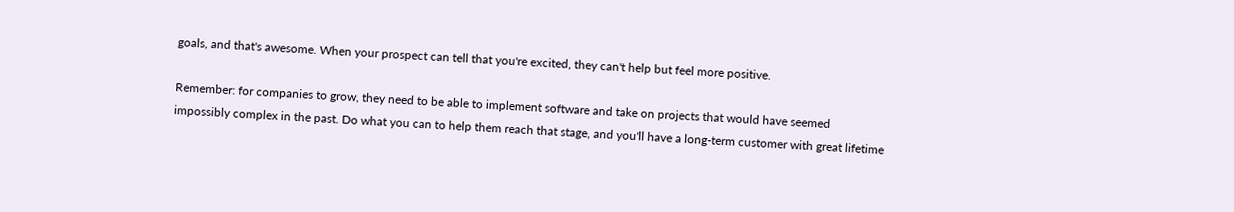goals, and that's awesome. When your prospect can tell that you're excited, they can't help but feel more positive.

Remember: for companies to grow, they need to be able to implement software and take on projects that would have seemed impossibly complex in the past. Do what you can to help them reach that stage, and you'll have a long-term customer with great lifetime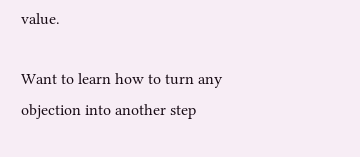value.

Want to learn how to turn any objection into another step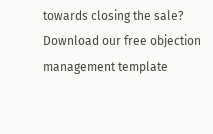towards closing the sale? Download our free objection management template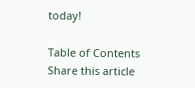today!

Table of Contents
Share this article